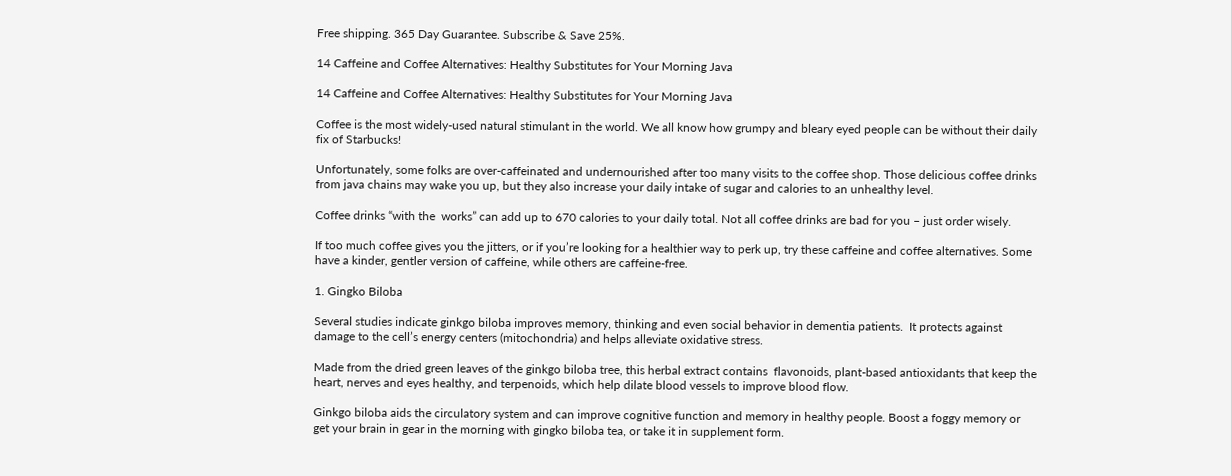Free shipping. 365 Day Guarantee. Subscribe & Save 25%.

14 Caffeine and Coffee Alternatives: Healthy Substitutes for Your Morning Java

14 Caffeine and Coffee Alternatives: Healthy Substitutes for Your Morning Java

Coffee is the most widely-used natural stimulant in the world. We all know how grumpy and bleary eyed people can be without their daily fix of Starbucks!

Unfortunately, some folks are over-caffeinated and undernourished after too many visits to the coffee shop. Those delicious coffee drinks from java chains may wake you up, but they also increase your daily intake of sugar and calories to an unhealthy level.

Coffee drinks “with the  works” can add up to 670 calories to your daily total. Not all coffee drinks are bad for you – just order wisely.

If too much coffee gives you the jitters, or if you’re looking for a healthier way to perk up, try these caffeine and coffee alternatives. Some have a kinder, gentler version of caffeine, while others are caffeine-free.

1. Gingko Biloba

Several studies indicate ginkgo biloba improves memory, thinking and even social behavior in dementia patients.  It protects against damage to the cell’s energy centers (mitochondria) and helps alleviate oxidative stress.

Made from the dried green leaves of the ginkgo biloba tree, this herbal extract contains  flavonoids, plant-based antioxidants that keep the heart, nerves and eyes healthy, and terpenoids, which help dilate blood vessels to improve blood flow.

Ginkgo biloba aids the circulatory system and can improve cognitive function and memory in healthy people. Boost a foggy memory or get your brain in gear in the morning with gingko biloba tea, or take it in supplement form.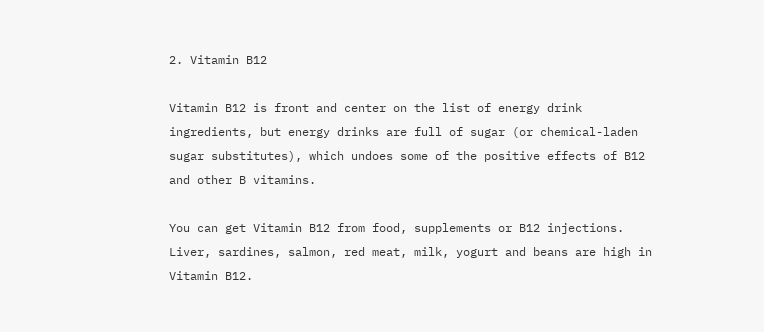2. Vitamin B12

Vitamin B12 is front and center on the list of energy drink ingredients, but energy drinks are full of sugar (or chemical-laden sugar substitutes), which undoes some of the positive effects of B12 and other B vitamins.

You can get Vitamin B12 from food, supplements or B12 injections. Liver, sardines, salmon, red meat, milk, yogurt and beans are high in Vitamin B12.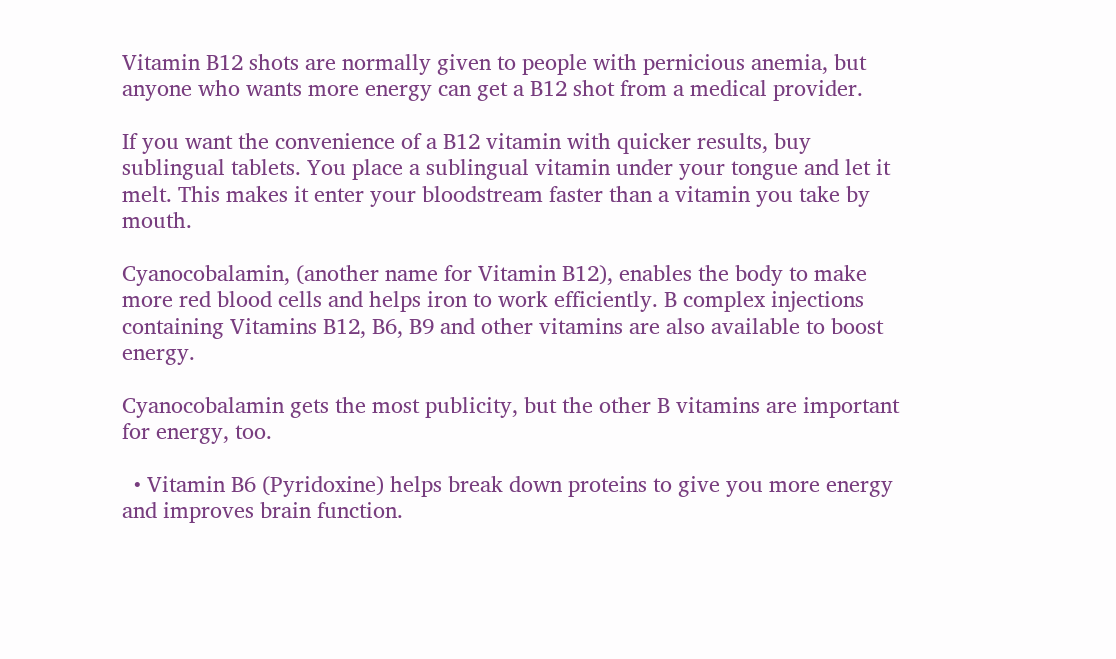Vitamin B12 shots are normally given to people with pernicious anemia, but anyone who wants more energy can get a B12 shot from a medical provider.

If you want the convenience of a B12 vitamin with quicker results, buy sublingual tablets. You place a sublingual vitamin under your tongue and let it melt. This makes it enter your bloodstream faster than a vitamin you take by mouth.

Cyanocobalamin, (another name for Vitamin B12), enables the body to make more red blood cells and helps iron to work efficiently. B complex injections containing Vitamins B12, B6, B9 and other vitamins are also available to boost energy.

Cyanocobalamin gets the most publicity, but the other B vitamins are important for energy, too.

  • Vitamin B6 (Pyridoxine) helps break down proteins to give you more energy and improves brain function.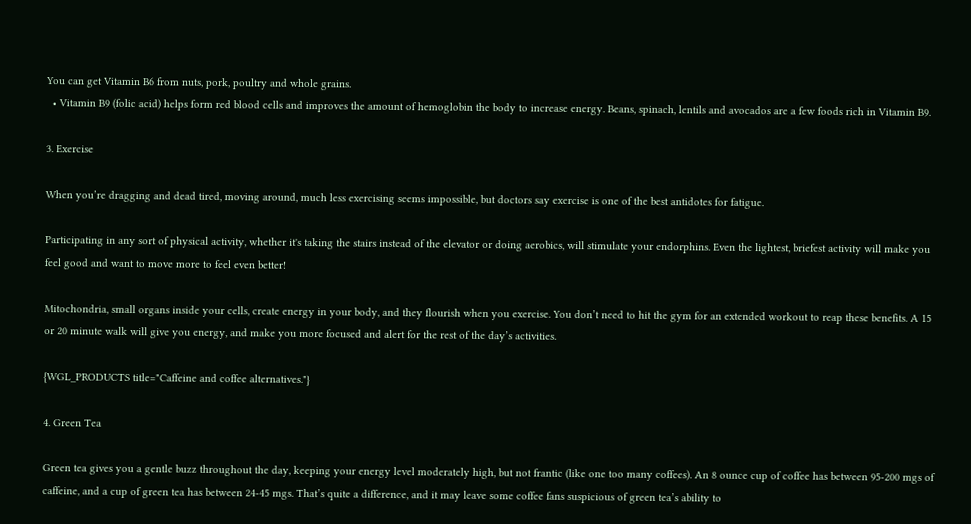You can get Vitamin B6 from nuts, pork, poultry and whole grains.
  • Vitamin B9 (folic acid) helps form red blood cells and improves the amount of hemoglobin the body to increase energy. Beans, spinach, lentils and avocados are a few foods rich in Vitamin B9.

3. Exercise

When you’re dragging and dead tired, moving around, much less exercising seems impossible, but doctors say exercise is one of the best antidotes for fatigue.

Participating in any sort of physical activity, whether it's taking the stairs instead of the elevator or doing aerobics, will stimulate your endorphins. Even the lightest, briefest activity will make you feel good and want to move more to feel even better!

Mitochondria, small organs inside your cells, create energy in your body, and they flourish when you exercise. You don’t need to hit the gym for an extended workout to reap these benefits. A 15 or 20 minute walk will give you energy, and make you more focused and alert for the rest of the day’s activities.

{WGL_PRODUCTS title="Caffeine and coffee alternatives."}

4. Green Tea

Green tea gives you a gentle buzz throughout the day, keeping your energy level moderately high, but not frantic (like one too many coffees). An 8 ounce cup of coffee has between 95-200 mgs of caffeine, and a cup of green tea has between 24-45 mgs. That’s quite a difference, and it may leave some coffee fans suspicious of green tea’s ability to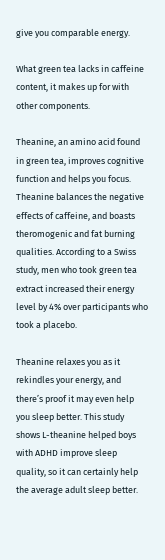give you comparable energy.

What green tea lacks in caffeine content, it makes up for with other components.

Theanine, an amino acid found in green tea, improves cognitive function and helps you focus. Theanine balances the negative effects of caffeine, and boasts theromogenic and fat burning qualities. According to a Swiss study, men who took green tea extract increased their energy level by 4% over participants who took a placebo.

Theanine relaxes you as it rekindles your energy, and there’s proof it may even help you sleep better. This study shows L-theanine helped boys with ADHD improve sleep quality, so it can certainly help the average adult sleep better.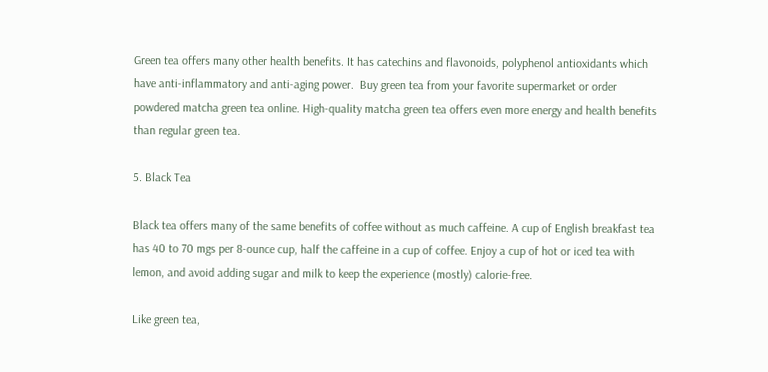Green tea offers many other health benefits. It has catechins and flavonoids, polyphenol antioxidants which have anti-inflammatory and anti-aging power.  Buy green tea from your favorite supermarket or order powdered matcha green tea online. High-quality matcha green tea offers even more energy and health benefits than regular green tea.

5. Black Tea

Black tea offers many of the same benefits of coffee without as much caffeine. A cup of English breakfast tea has 40 to 70 mgs per 8-ounce cup, half the caffeine in a cup of coffee. Enjoy a cup of hot or iced tea with lemon, and avoid adding sugar and milk to keep the experience (mostly) calorie-free.

Like green tea,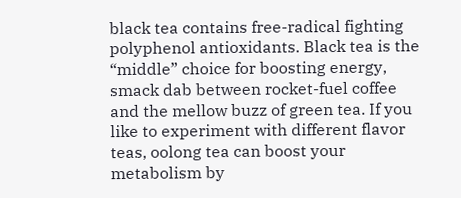black tea contains free-radical fighting polyphenol antioxidants. Black tea is the “middle” choice for boosting energy, smack dab between rocket-fuel coffee and the mellow buzz of green tea. If you like to experiment with different flavor teas, oolong tea can boost your metabolism by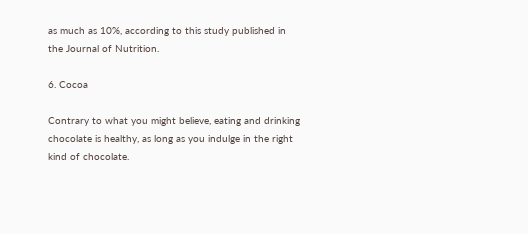as much as 10%, according to this study published in the Journal of Nutrition.

6. Cocoa

Contrary to what you might believe, eating and drinking chocolate is healthy, as long as you indulge in the right kind of chocolate.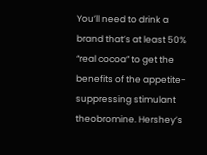You’ll need to drink a brand that’s at least 50% “real cocoa” to get the benefits of the appetite-suppressing stimulant theobromine. Hershey’s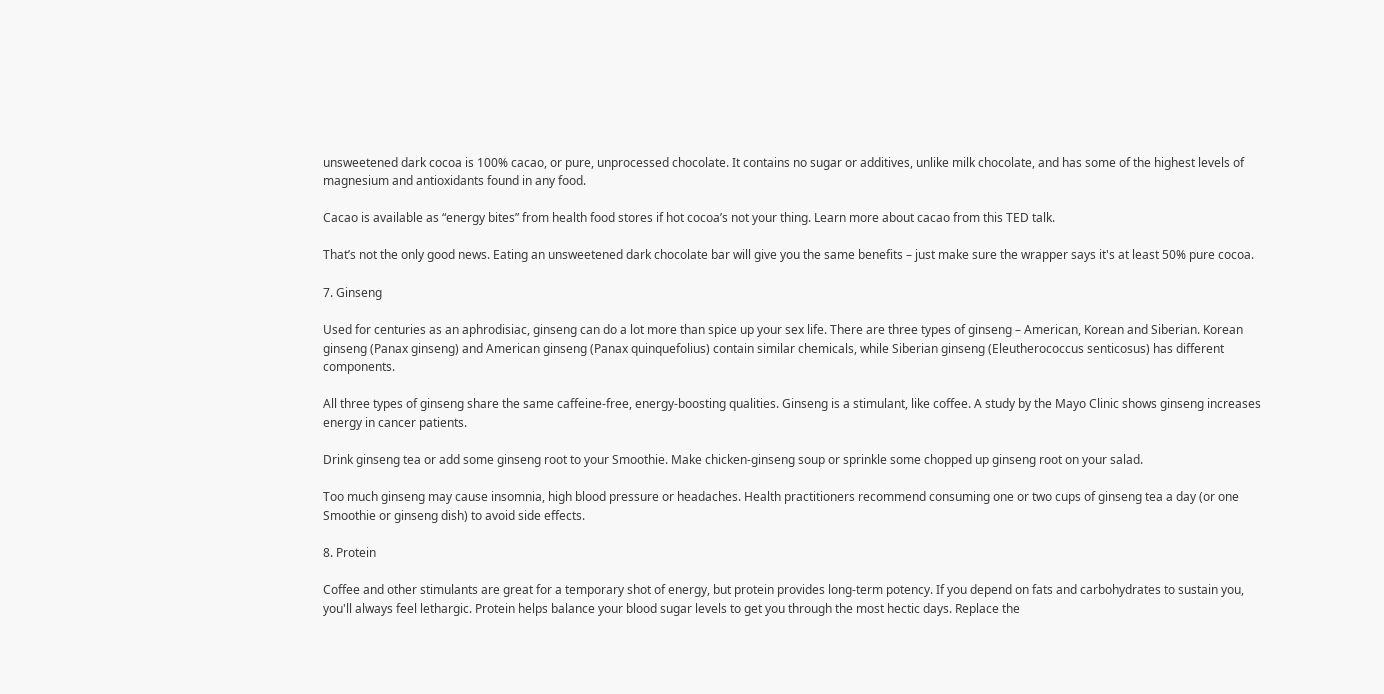unsweetened dark cocoa is 100% cacao, or pure, unprocessed chocolate. It contains no sugar or additives, unlike milk chocolate, and has some of the highest levels of magnesium and antioxidants found in any food.

Cacao is available as “energy bites” from health food stores if hot cocoa’s not your thing. Learn more about cacao from this TED talk.

That’s not the only good news. Eating an unsweetened dark chocolate bar will give you the same benefits – just make sure the wrapper says it's at least 50% pure cocoa.

7. Ginseng

Used for centuries as an aphrodisiac, ginseng can do a lot more than spice up your sex life. There are three types of ginseng – American, Korean and Siberian. Korean ginseng (Panax ginseng) and American ginseng (Panax quinquefolius) contain similar chemicals, while Siberian ginseng (Eleutherococcus senticosus) has different components.

All three types of ginseng share the same caffeine-free, energy-boosting qualities. Ginseng is a stimulant, like coffee. A study by the Mayo Clinic shows ginseng increases energy in cancer patients.

Drink ginseng tea or add some ginseng root to your Smoothie. Make chicken-ginseng soup or sprinkle some chopped up ginseng root on your salad.

Too much ginseng may cause insomnia, high blood pressure or headaches. Health practitioners recommend consuming one or two cups of ginseng tea a day (or one Smoothie or ginseng dish) to avoid side effects.

8. Protein

Coffee and other stimulants are great for a temporary shot of energy, but protein provides long-term potency. If you depend on fats and carbohydrates to sustain you, you'll always feel lethargic. Protein helps balance your blood sugar levels to get you through the most hectic days. Replace the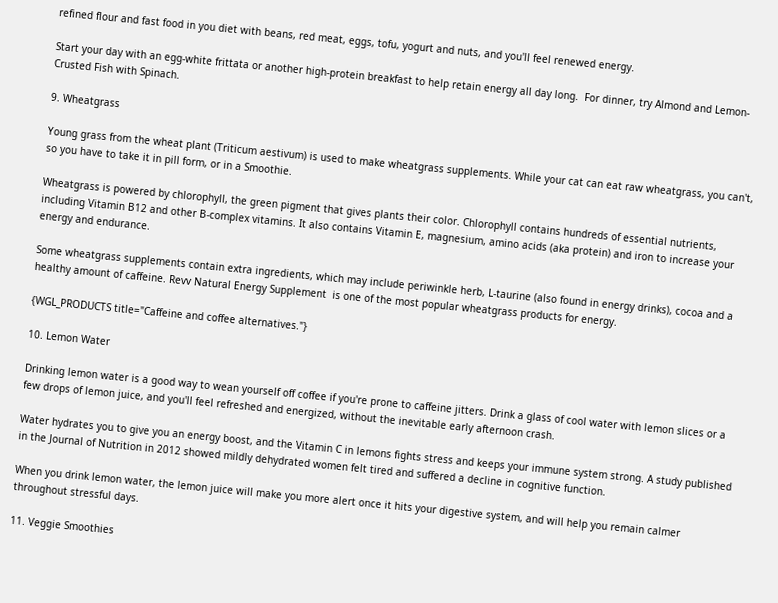refined flour and fast food in you diet with beans, red meat, eggs, tofu, yogurt and nuts, and you'll feel renewed energy.

Start your day with an egg-white frittata or another high-protein breakfast to help retain energy all day long.  For dinner, try Almond and Lemon-Crusted Fish with Spinach.

9. Wheatgrass

Young grass from the wheat plant (Triticum aestivum) is used to make wheatgrass supplements. While your cat can eat raw wheatgrass, you can't, so you have to take it in pill form, or in a Smoothie.

Wheatgrass is powered by chlorophyll, the green pigment that gives plants their color. Chlorophyll contains hundreds of essential nutrients, including Vitamin B12 and other B-complex vitamins. It also contains Vitamin E, magnesium, amino acids (aka protein) and iron to increase your energy and endurance.

Some wheatgrass supplements contain extra ingredients, which may include periwinkle herb, L-taurine (also found in energy drinks), cocoa and a healthy amount of caffeine. Revv Natural Energy Supplement  is one of the most popular wheatgrass products for energy.

{WGL_PRODUCTS title="Caffeine and coffee alternatives."}

10. Lemon Water

Drinking lemon water is a good way to wean yourself off coffee if you're prone to caffeine jitters. Drink a glass of cool water with lemon slices or a few drops of lemon juice, and you'll feel refreshed and energized, without the inevitable early afternoon crash.

Water hydrates you to give you an energy boost, and the Vitamin C in lemons fights stress and keeps your immune system strong. A study published in the Journal of Nutrition in 2012 showed mildly dehydrated women felt tired and suffered a decline in cognitive function.

When you drink lemon water, the lemon juice will make you more alert once it hits your digestive system, and will help you remain calmer throughout stressful days.

11. Veggie Smoothies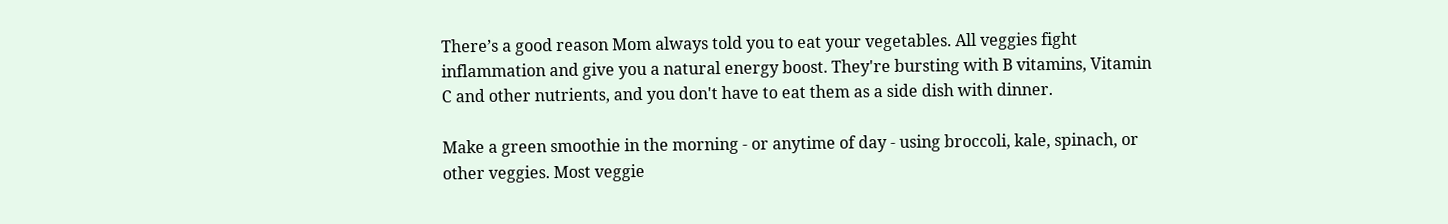There’s a good reason Mom always told you to eat your vegetables. All veggies fight inflammation and give you a natural energy boost. They're bursting with B vitamins, Vitamin C and other nutrients, and you don't have to eat them as a side dish with dinner.

Make a green smoothie in the morning - or anytime of day - using broccoli, kale, spinach, or other veggies. Most veggie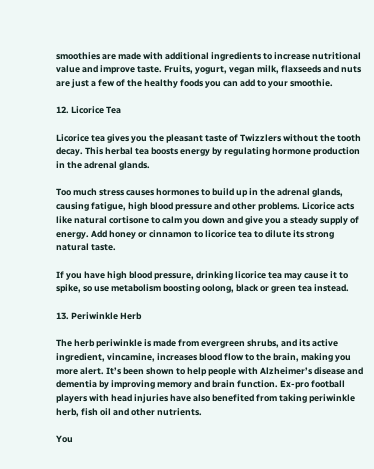smoothies are made with additional ingredients to increase nutritional value and improve taste. Fruits, yogurt, vegan milk, flaxseeds and nuts are just a few of the healthy foods you can add to your smoothie.

12. Licorice Tea

Licorice tea gives you the pleasant taste of Twizzlers without the tooth decay. This herbal tea boosts energy by regulating hormone production in the adrenal glands.

Too much stress causes hormones to build up in the adrenal glands, causing fatigue, high blood pressure and other problems. Licorice acts like natural cortisone to calm you down and give you a steady supply of energy. Add honey or cinnamon to licorice tea to dilute its strong natural taste.

If you have high blood pressure, drinking licorice tea may cause it to spike, so use metabolism boosting oolong, black or green tea instead.

13. Periwinkle Herb

The herb periwinkle is made from evergreen shrubs, and its active ingredient, vincamine, increases blood flow to the brain, making you more alert. It’s been shown to help people with Alzheimer’s disease and dementia by improving memory and brain function. Ex-pro football players with head injuries have also benefited from taking periwinkle herb, fish oil and other nutrients.

You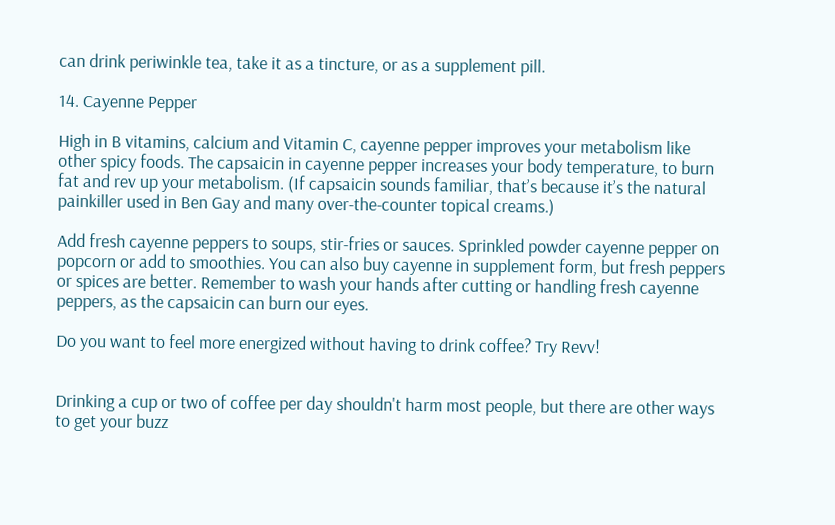can drink periwinkle tea, take it as a tincture, or as a supplement pill.

14. Cayenne Pepper

High in B vitamins, calcium and Vitamin C, cayenne pepper improves your metabolism like other spicy foods. The capsaicin in cayenne pepper increases your body temperature, to burn fat and rev up your metabolism. (If capsaicin sounds familiar, that’s because it’s the natural painkiller used in Ben Gay and many over-the-counter topical creams.)

Add fresh cayenne peppers to soups, stir-fries or sauces. Sprinkled powder cayenne pepper on popcorn or add to smoothies. You can also buy cayenne in supplement form, but fresh peppers or spices are better. Remember to wash your hands after cutting or handling fresh cayenne peppers, as the capsaicin can burn our eyes.

Do you want to feel more energized without having to drink coffee? Try Revv!


Drinking a cup or two of coffee per day shouldn't harm most people, but there are other ways to get your buzz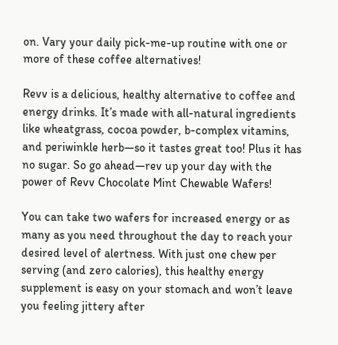on. Vary your daily pick-me-up routine with one or more of these coffee alternatives!

Revv is a delicious, healthy alternative to coffee and energy drinks. It’s made with all-natural ingredients like wheatgrass, cocoa powder, b-complex vitamins, and periwinkle herb—so it tastes great too! Plus it has no sugar. So go ahead—rev up your day with the power of Revv Chocolate Mint Chewable Wafers!

You can take two wafers for increased energy or as many as you need throughout the day to reach your desired level of alertness. With just one chew per serving (and zero calories), this healthy energy supplement is easy on your stomach and won’t leave you feeling jittery after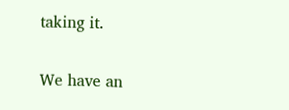taking it.

We have an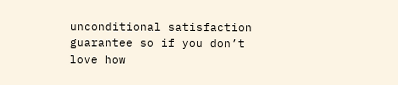unconditional satisfaction guarantee so if you don’t love how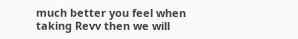much better you feel when taking Revv then we will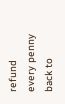refund every penny back to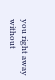you right away without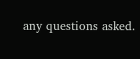any questions asked.